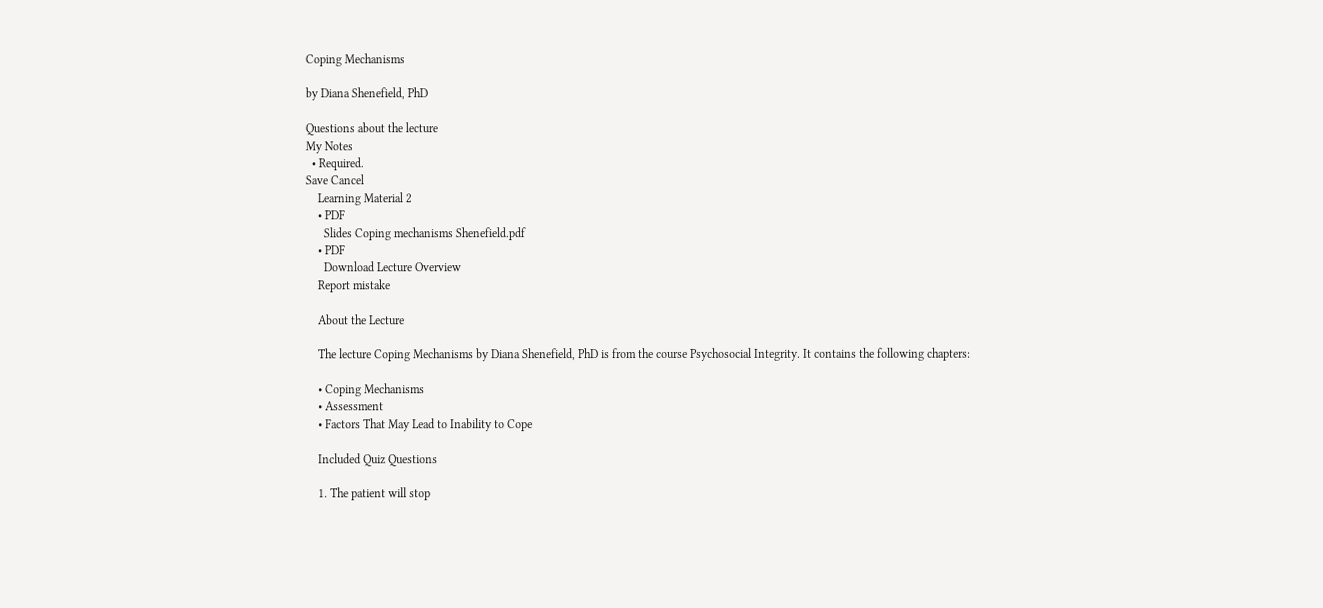Coping Mechanisms

by Diana Shenefield, PhD

Questions about the lecture
My Notes
  • Required.
Save Cancel
    Learning Material 2
    • PDF
      Slides Coping mechanisms Shenefield.pdf
    • PDF
      Download Lecture Overview
    Report mistake

    About the Lecture

    The lecture Coping Mechanisms by Diana Shenefield, PhD is from the course Psychosocial Integrity. It contains the following chapters:

    • Coping Mechanisms
    • Assessment
    • Factors That May Lead to Inability to Cope

    Included Quiz Questions

    1. The patient will stop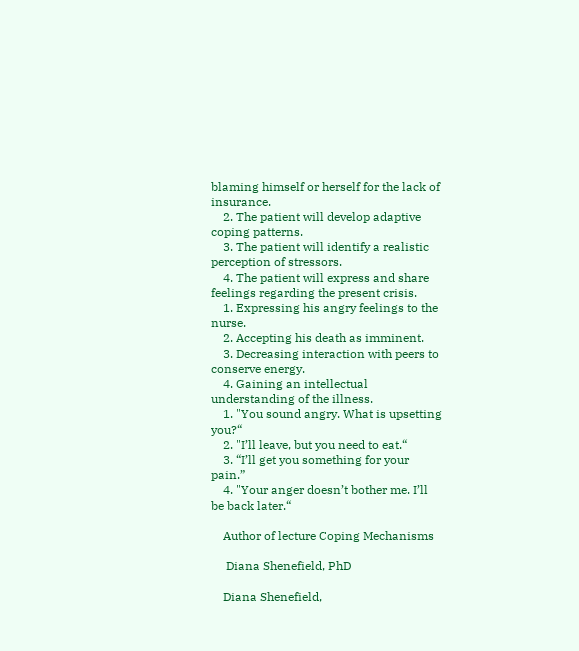blaming himself or herself for the lack of insurance.
    2. The patient will develop adaptive coping patterns.
    3. The patient will identify a realistic perception of stressors.
    4. The patient will express and share feelings regarding the present crisis.
    1. Expressing his angry feelings to the nurse.
    2. Accepting his death as imminent.
    3. Decreasing interaction with peers to conserve energy.
    4. Gaining an intellectual understanding of the illness.
    1. "You sound angry. What is upsetting you?“
    2. "I’ll leave, but you need to eat.“
    3. “I’ll get you something for your pain.”
    4. "Your anger doesn’t bother me. I’ll be back later.“

    Author of lecture Coping Mechanisms

     Diana Shenefield, PhD

    Diana Shenefield,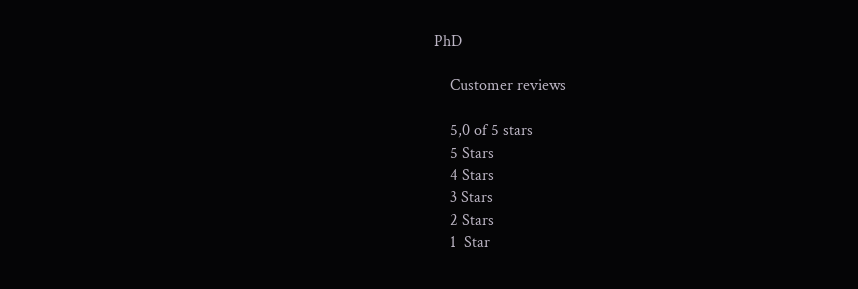PhD

    Customer reviews

    5,0 of 5 stars
    5 Stars
    4 Stars
    3 Stars
    2 Stars
    1  Star